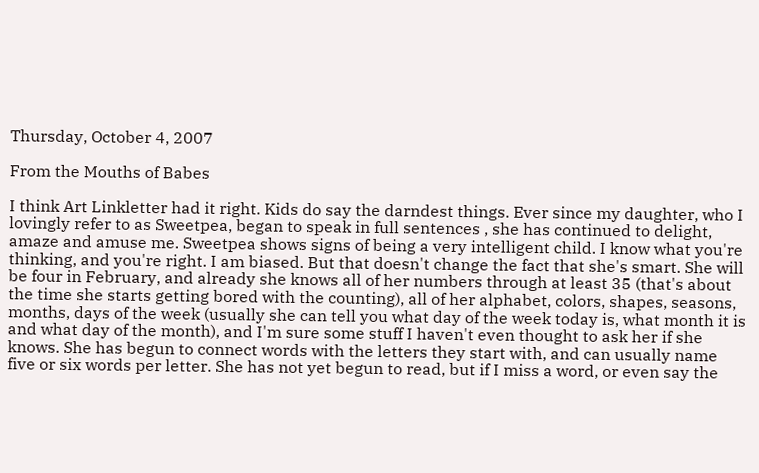Thursday, October 4, 2007

From the Mouths of Babes

I think Art Linkletter had it right. Kids do say the darndest things. Ever since my daughter, who I lovingly refer to as Sweetpea, began to speak in full sentences , she has continued to delight, amaze and amuse me. Sweetpea shows signs of being a very intelligent child. I know what you're thinking, and you're right. I am biased. But that doesn't change the fact that she's smart. She will be four in February, and already she knows all of her numbers through at least 35 (that's about the time she starts getting bored with the counting), all of her alphabet, colors, shapes, seasons, months, days of the week (usually she can tell you what day of the week today is, what month it is and what day of the month), and I'm sure some stuff I haven't even thought to ask her if she knows. She has begun to connect words with the letters they start with, and can usually name five or six words per letter. She has not yet begun to read, but if I miss a word, or even say the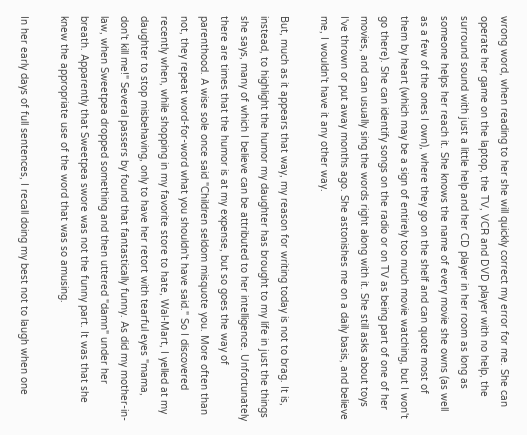wrong word, when reading to her she will quickly correct my error for me. She can operate her game on the laptop, the TV, VCR and DVD player with no help, the surround sound with just a little help and her CD player in her room as long as someone helps her reach it. She knows the name of every movie she owns (as well as a few of the ones I own), where they go on the shelf and can quote most of them by heart (which may be a sign of entirely too much movie watching, but I won't go there). She can identify songs on the radio or on TV as being part of one of her movies, and can usually sing the words right along with it. She still asks about toys I've thrown or put away months ago. She astonishes me on a daily basis, and believe me, I wouldn't have it any other way.

But, much as it appears that way, my reason for writing today is not to brag. It is, instead, to highlight the humor my daughter has brought to my life in just the things she says, many of which I believe can be attributed to her intelligence. Unfortunately there are times that the humor is at my expense, but so goes the way of parenthood. A wise sole once said "Children seldom misquote you. More often than not, they repeat word-for-word what you shouldn't have said." So I discovered recently when, while shopping in my favorite store to hate, Wal-Mart, I yelled at my daughter to stop misbehaving, only to have her retort with tearful eyes "mama, don't kill me!" Several passers by found that fantastically funny. As did my mother-in-law, when Sweetpea dropped something and then uttered "damn" under her breath. Apparently that Sweetpea swore was not the funny part. It was that she knew the appropriate use of the word that was so amusing.

In her early days of full sentences, I recall doing my best not to laugh when one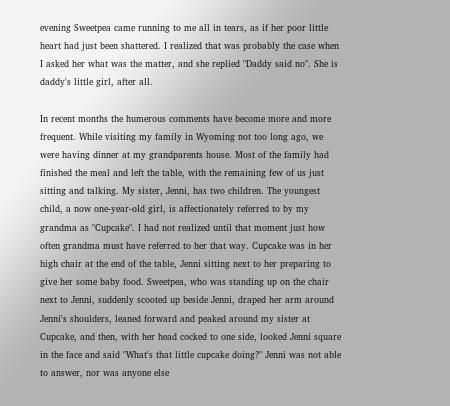evening Sweetpea came running to me all in tears, as if her poor little heart had just been shattered. I realized that was probably the case when I asked her what was the matter, and she replied "Daddy said no". She is daddy's little girl, after all.

In recent months the humerous comments have become more and more frequent. While visiting my family in Wyoming not too long ago, we were having dinner at my grandparents house. Most of the family had finished the meal and left the table, with the remaining few of us just sitting and talking. My sister, Jenni, has two children. The youngest child, a now one-year-old girl, is affectionately referred to by my grandma as "Cupcake". I had not realized until that moment just how often grandma must have referred to her that way. Cupcake was in her high chair at the end of the table, Jenni sitting next to her preparing to give her some baby food. Sweetpea, who was standing up on the chair next to Jenni, suddenly scooted up beside Jenni, draped her arm around Jenni's shoulders, leaned forward and peaked around my sister at Cupcake, and then, with her head cocked to one side, looked Jenni square in the face and said "What's that little cupcake doing?" Jenni was not able to answer, nor was anyone else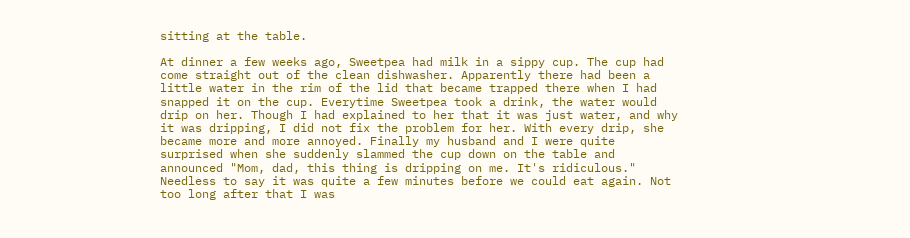sitting at the table.

At dinner a few weeks ago, Sweetpea had milk in a sippy cup. The cup had come straight out of the clean dishwasher. Apparently there had been a little water in the rim of the lid that became trapped there when I had snapped it on the cup. Everytime Sweetpea took a drink, the water would drip on her. Though I had explained to her that it was just water, and why it was dripping, I did not fix the problem for her. With every drip, she became more and more annoyed. Finally my husband and I were quite surprised when she suddenly slammed the cup down on the table and announced "Mom, dad, this thing is dripping on me. It's ridiculous." Needless to say it was quite a few minutes before we could eat again. Not too long after that I was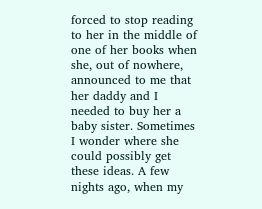forced to stop reading to her in the middle of one of her books when she, out of nowhere, announced to me that her daddy and I needed to buy her a baby sister. Sometimes I wonder where she could possibly get these ideas. A few nights ago, when my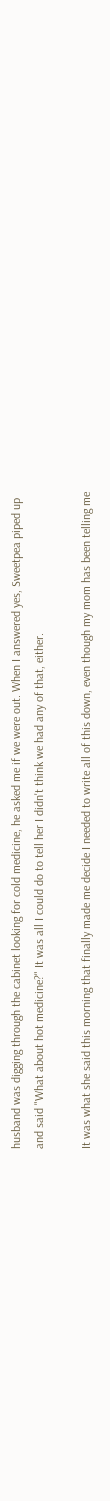husband was digging through the cabinet looking for cold medicine, he asked me if we were out. When I answered yes, Sweetpea piped up and said "What about hot medicine?" It was all I could do to tell her I didn't think we had any of that, either.

It was what she said this morning that finally made me decide I needed to write all of this down, even though my mom has been telling me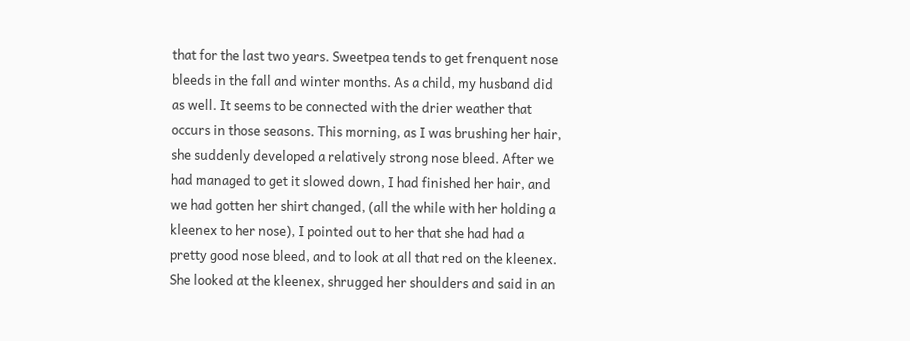that for the last two years. Sweetpea tends to get frenquent nose bleeds in the fall and winter months. As a child, my husband did as well. It seems to be connected with the drier weather that occurs in those seasons. This morning, as I was brushing her hair, she suddenly developed a relatively strong nose bleed. After we had managed to get it slowed down, I had finished her hair, and we had gotten her shirt changed, (all the while with her holding a kleenex to her nose), I pointed out to her that she had had a pretty good nose bleed, and to look at all that red on the kleenex. She looked at the kleenex, shrugged her shoulders and said in an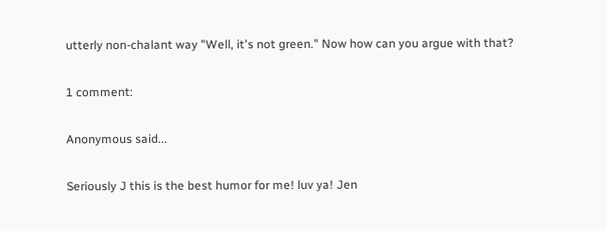utterly non-chalant way "Well, it's not green." Now how can you argue with that?

1 comment:

Anonymous said...

Seriously J this is the best humor for me! luv ya! Jen